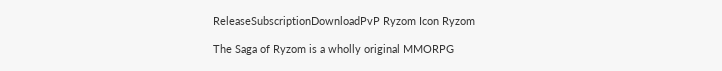ReleaseSubscriptionDownloadPvP Ryzom Icon Ryzom

The Saga of Ryzom is a wholly original MMORPG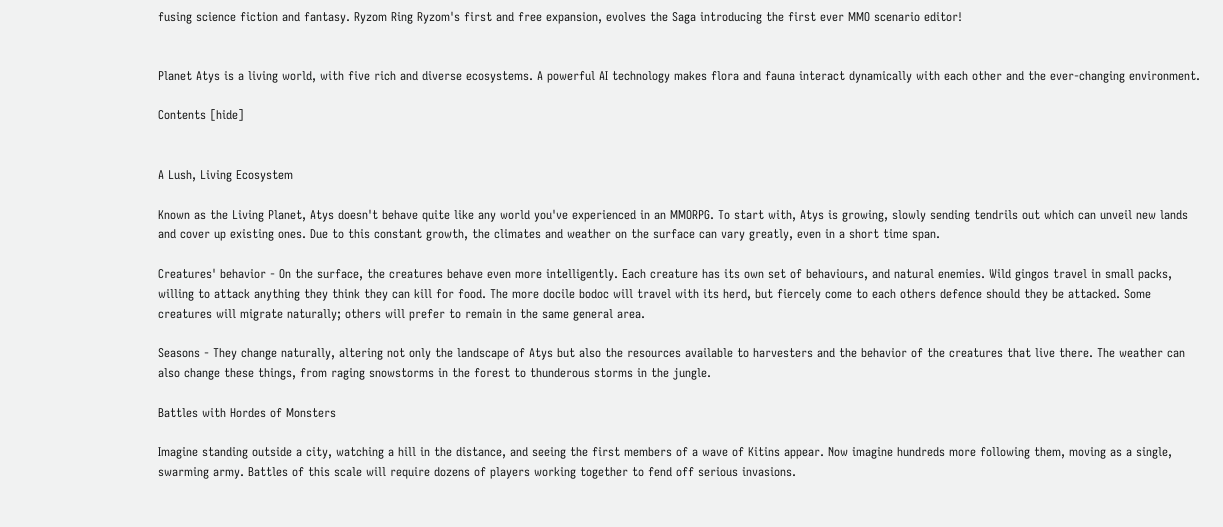fusing science fiction and fantasy. Ryzom Ring Ryzom's first and free expansion, evolves the Saga introducing the first ever MMO scenario editor!


Planet Atys is a living world, with five rich and diverse ecosystems. A powerful AI technology makes flora and fauna interact dynamically with each other and the ever-changing environment.

Contents [hide]


A Lush, Living Ecosystem

Known as the Living Planet, Atys doesn't behave quite like any world you've experienced in an MMORPG. To start with, Atys is growing, slowly sending tendrils out which can unveil new lands and cover up existing ones. Due to this constant growth, the climates and weather on the surface can vary greatly, even in a short time span.

Creatures' behavior - On the surface, the creatures behave even more intelligently. Each creature has its own set of behaviours, and natural enemies. Wild gingos travel in small packs, willing to attack anything they think they can kill for food. The more docile bodoc will travel with its herd, but fiercely come to each others defence should they be attacked. Some creatures will migrate naturally; others will prefer to remain in the same general area.

Seasons - They change naturally, altering not only the landscape of Atys but also the resources available to harvesters and the behavior of the creatures that live there. The weather can also change these things, from raging snowstorms in the forest to thunderous storms in the jungle.

Battles with Hordes of Monsters

Imagine standing outside a city, watching a hill in the distance, and seeing the first members of a wave of Kitins appear. Now imagine hundreds more following them, moving as a single, swarming army. Battles of this scale will require dozens of players working together to fend off serious invasions.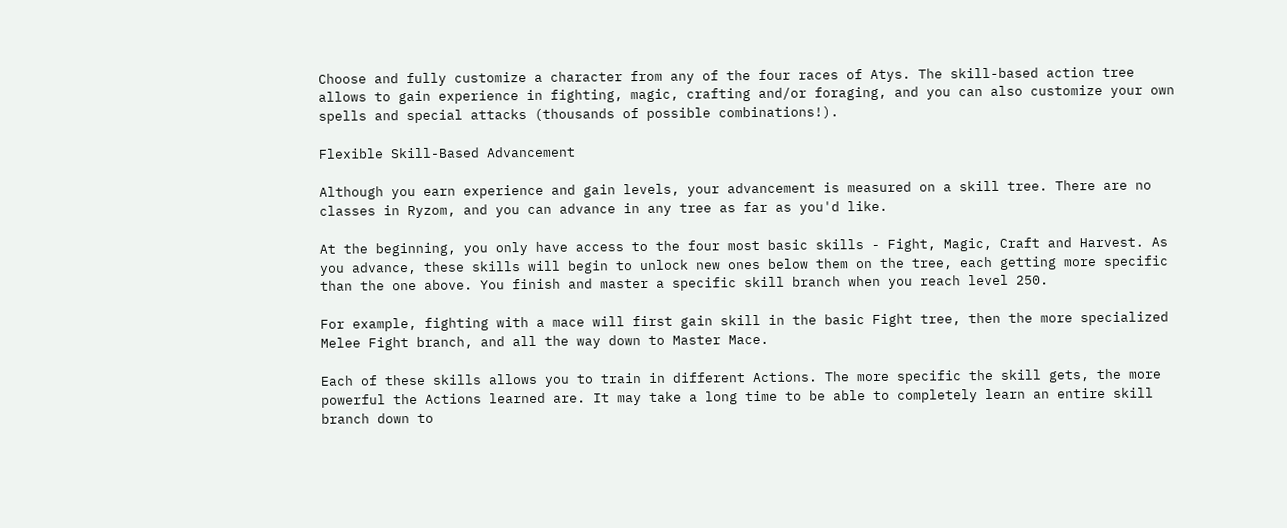Choose and fully customize a character from any of the four races of Atys. The skill-based action tree allows to gain experience in fighting, magic, crafting and/or foraging, and you can also customize your own spells and special attacks (thousands of possible combinations!).

Flexible Skill-Based Advancement

Although you earn experience and gain levels, your advancement is measured on a skill tree. There are no classes in Ryzom, and you can advance in any tree as far as you'd like.

At the beginning, you only have access to the four most basic skills - Fight, Magic, Craft and Harvest. As you advance, these skills will begin to unlock new ones below them on the tree, each getting more specific than the one above. You finish and master a specific skill branch when you reach level 250.

For example, fighting with a mace will first gain skill in the basic Fight tree, then the more specialized Melee Fight branch, and all the way down to Master Mace.

Each of these skills allows you to train in different Actions. The more specific the skill gets, the more powerful the Actions learned are. It may take a long time to be able to completely learn an entire skill branch down to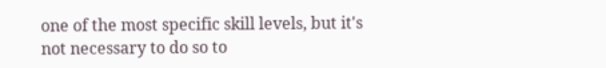one of the most specific skill levels, but it's not necessary to do so to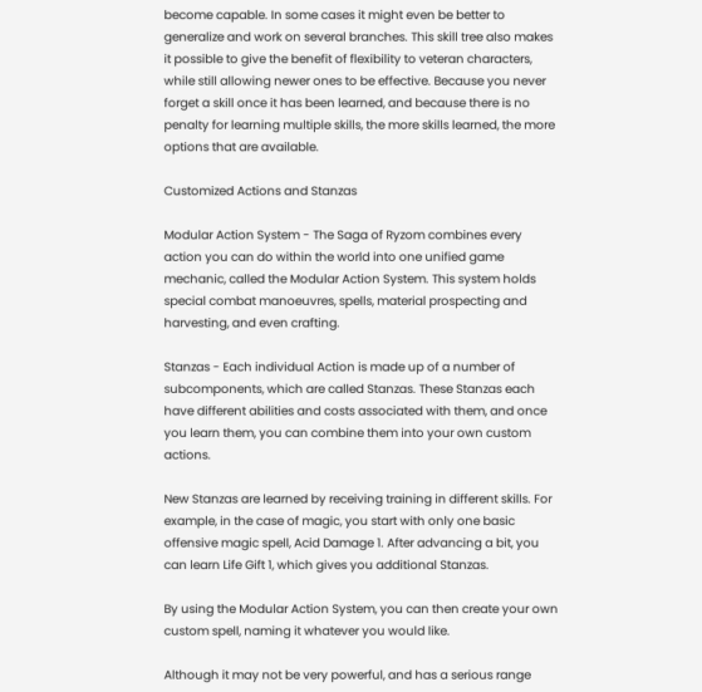become capable. In some cases it might even be better to generalize and work on several branches. This skill tree also makes it possible to give the benefit of flexibility to veteran characters, while still allowing newer ones to be effective. Because you never forget a skill once it has been learned, and because there is no penalty for learning multiple skills, the more skills learned, the more options that are available.

Customized Actions and Stanzas

Modular Action System - The Saga of Ryzom combines every action you can do within the world into one unified game mechanic, called the Modular Action System. This system holds special combat manoeuvres, spells, material prospecting and harvesting, and even crafting.

Stanzas - Each individual Action is made up of a number of subcomponents, which are called Stanzas. These Stanzas each have different abilities and costs associated with them, and once you learn them, you can combine them into your own custom actions.

New Stanzas are learned by receiving training in different skills. For example, in the case of magic, you start with only one basic offensive magic spell, Acid Damage 1. After advancing a bit, you can learn Life Gift 1, which gives you additional Stanzas.

By using the Modular Action System, you can then create your own custom spell, naming it whatever you would like.

Although it may not be very powerful, and has a serious range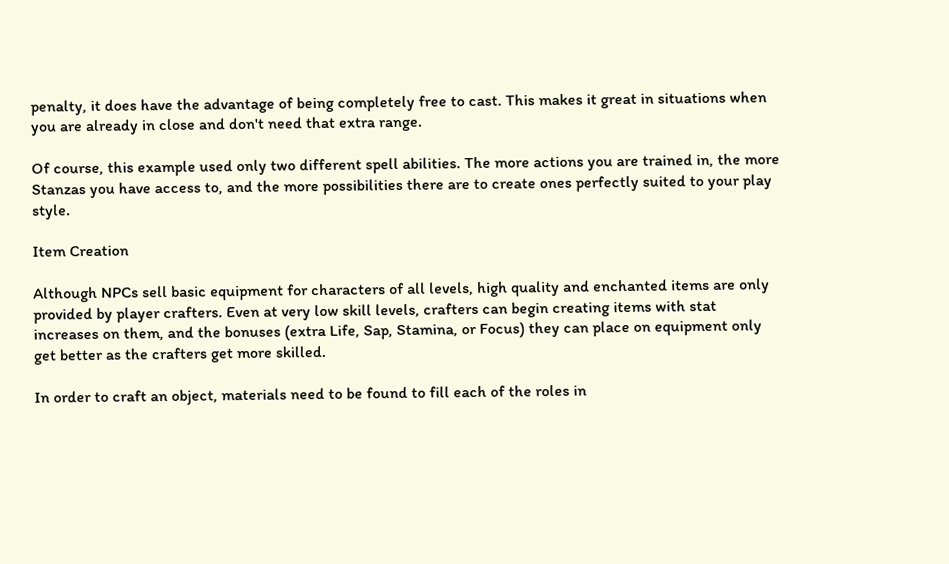penalty, it does have the advantage of being completely free to cast. This makes it great in situations when you are already in close and don't need that extra range.

Of course, this example used only two different spell abilities. The more actions you are trained in, the more Stanzas you have access to, and the more possibilities there are to create ones perfectly suited to your play style.

Item Creation

Although NPCs sell basic equipment for characters of all levels, high quality and enchanted items are only provided by player crafters. Even at very low skill levels, crafters can begin creating items with stat increases on them, and the bonuses (extra Life, Sap, Stamina, or Focus) they can place on equipment only get better as the crafters get more skilled.

In order to craft an object, materials need to be found to fill each of the roles in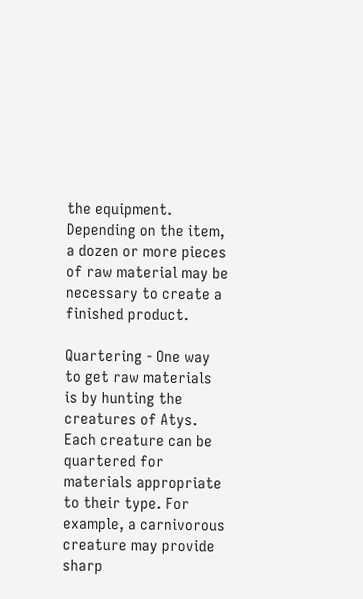the equipment. Depending on the item, a dozen or more pieces of raw material may be necessary to create a finished product.

Quartering - One way to get raw materials is by hunting the creatures of Atys. Each creature can be quartered for materials appropriate to their type. For example, a carnivorous creature may provide sharp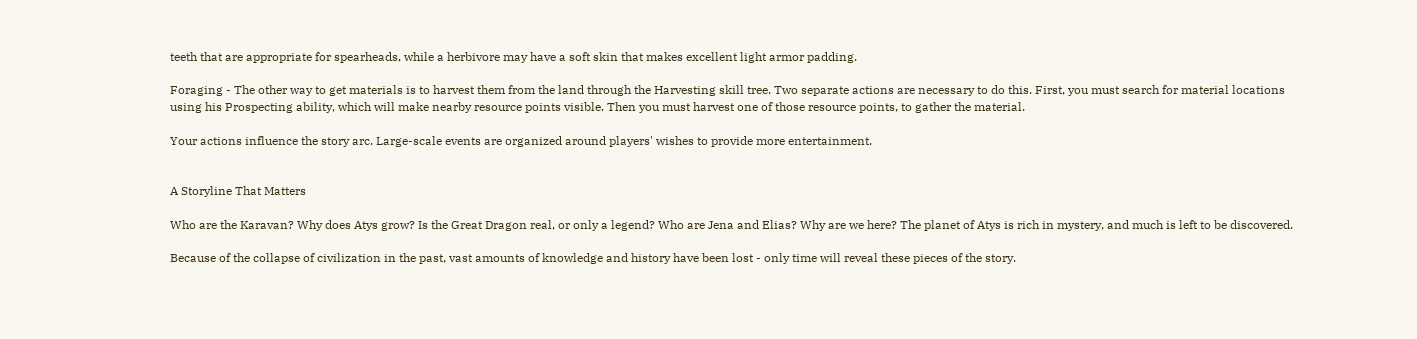teeth that are appropriate for spearheads, while a herbivore may have a soft skin that makes excellent light armor padding.

Foraging - The other way to get materials is to harvest them from the land through the Harvesting skill tree. Two separate actions are necessary to do this. First, you must search for material locations using his Prospecting ability, which will make nearby resource points visible. Then you must harvest one of those resource points, to gather the material.

Your actions influence the story arc. Large-scale events are organized around players' wishes to provide more entertainment.


A Storyline That Matters

Who are the Karavan? Why does Atys grow? Is the Great Dragon real, or only a legend? Who are Jena and Elias? Why are we here? The planet of Atys is rich in mystery, and much is left to be discovered.

Because of the collapse of civilization in the past, vast amounts of knowledge and history have been lost - only time will reveal these pieces of the story.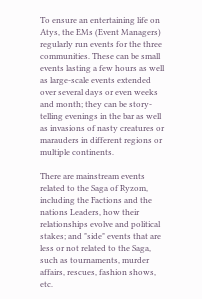To ensure an entertaining life on Atys, the EMs (Event Managers) regularly run events for the three communities. These can be small events lasting a few hours as well as large-scale events extended over several days or even weeks and month; they can be story-telling evenings in the bar as well as invasions of nasty creatures or marauders in different regions or multiple continents.

There are mainstream events related to the Saga of Ryzom, including the Factions and the nations Leaders, how their relationships evolve and political stakes; and "side" events that are less or not related to the Saga, such as tournaments, murder affairs, rescues, fashion shows, etc.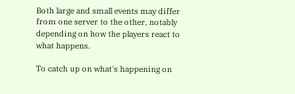Both large and small events may differ from one server to the other, notably depending on how the players react to what happens.

To catch up on what's happening on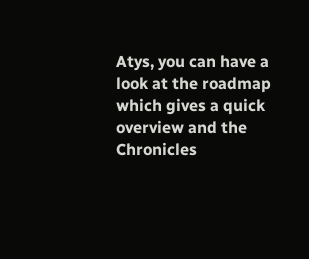Atys, you can have a look at the roadmap which gives a quick overview and the Chronicles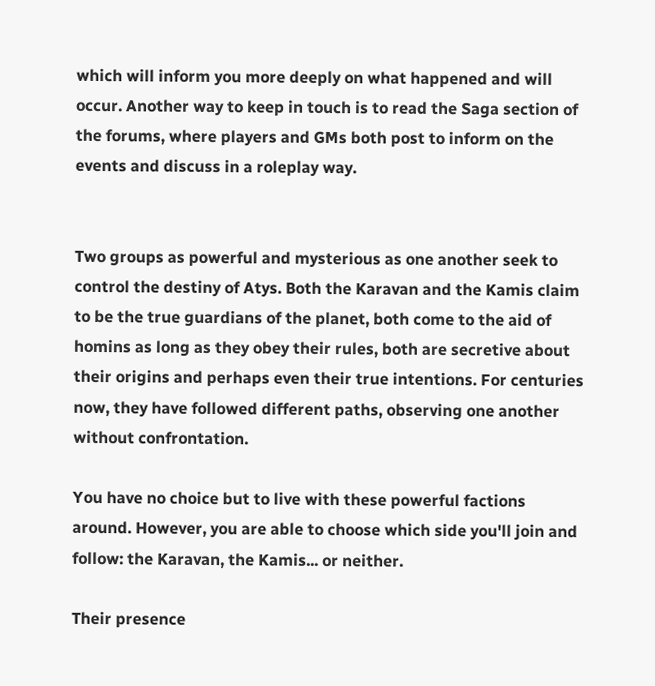which will inform you more deeply on what happened and will occur. Another way to keep in touch is to read the Saga section of the forums, where players and GMs both post to inform on the events and discuss in a roleplay way.


Two groups as powerful and mysterious as one another seek to control the destiny of Atys. Both the Karavan and the Kamis claim to be the true guardians of the planet, both come to the aid of homins as long as they obey their rules, both are secretive about their origins and perhaps even their true intentions. For centuries now, they have followed different paths, observing one another without confrontation.

You have no choice but to live with these powerful factions around. However, you are able to choose which side you'll join and follow: the Karavan, the Kamis... or neither.

Their presence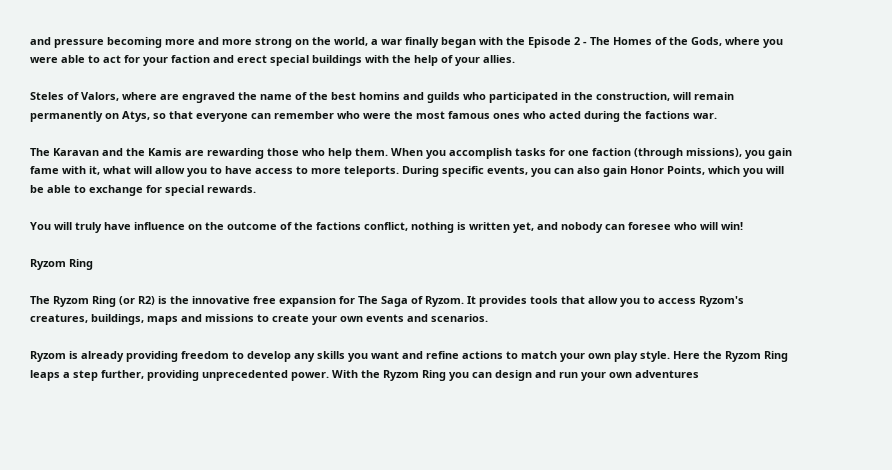and pressure becoming more and more strong on the world, a war finally began with the Episode 2 - The Homes of the Gods, where you were able to act for your faction and erect special buildings with the help of your allies.

Steles of Valors, where are engraved the name of the best homins and guilds who participated in the construction, will remain permanently on Atys, so that everyone can remember who were the most famous ones who acted during the factions war.

The Karavan and the Kamis are rewarding those who help them. When you accomplish tasks for one faction (through missions), you gain fame with it, what will allow you to have access to more teleports. During specific events, you can also gain Honor Points, which you will be able to exchange for special rewards.

You will truly have influence on the outcome of the factions conflict, nothing is written yet, and nobody can foresee who will win!

Ryzom Ring

The Ryzom Ring (or R2) is the innovative free expansion for The Saga of Ryzom. It provides tools that allow you to access Ryzom's creatures, buildings, maps and missions to create your own events and scenarios.

Ryzom is already providing freedom to develop any skills you want and refine actions to match your own play style. Here the Ryzom Ring leaps a step further, providing unprecedented power. With the Ryzom Ring you can design and run your own adventures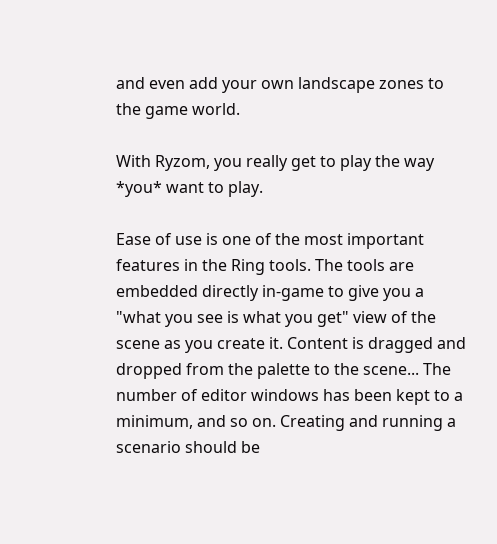and even add your own landscape zones to the game world.

With Ryzom, you really get to play the way *you* want to play.

Ease of use is one of the most important features in the Ring tools. The tools are embedded directly in-game to give you a "what you see is what you get" view of the scene as you create it. Content is dragged and dropped from the palette to the scene... The number of editor windows has been kept to a minimum, and so on. Creating and running a scenario should be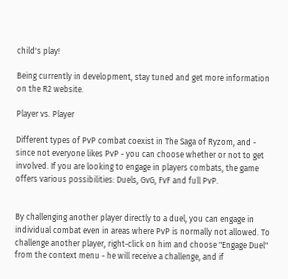child's play!

Being currently in development, stay tuned and get more information on the R2 website.

Player vs. Player

Different types of PvP combat coexist in The Saga of Ryzom, and - since not everyone likes PvP - you can choose whether or not to get involved. If you are looking to engage in players combats, the game offers various possibilities: Duels, GvG, FvF and full PvP.


By challenging another player directly to a duel, you can engage in individual combat even in areas where PvP is normally not allowed. To challenge another player, right-click on him and choose "Engage Duel" from the context menu - he will receive a challenge, and if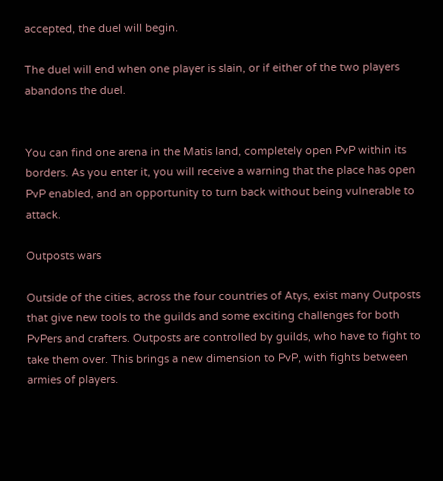accepted, the duel will begin.

The duel will end when one player is slain, or if either of the two players abandons the duel.


You can find one arena in the Matis land, completely open PvP within its borders. As you enter it, you will receive a warning that the place has open PvP enabled, and an opportunity to turn back without being vulnerable to attack.

Outposts wars

Outside of the cities, across the four countries of Atys, exist many Outposts that give new tools to the guilds and some exciting challenges for both PvPers and crafters. Outposts are controlled by guilds, who have to fight to take them over. This brings a new dimension to PvP, with fights between armies of players.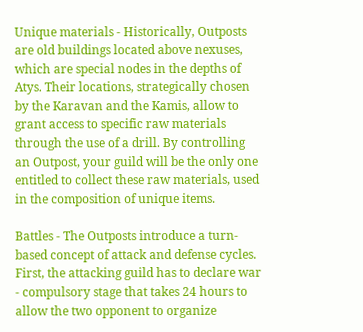Unique materials - Historically, Outposts are old buildings located above nexuses, which are special nodes in the depths of Atys. Their locations, strategically chosen by the Karavan and the Kamis, allow to grant access to specific raw materials through the use of a drill. By controlling an Outpost, your guild will be the only one entitled to collect these raw materials, used in the composition of unique items.

Battles - The Outposts introduce a turn-based concept of attack and defense cycles. First, the attacking guild has to declare war - compulsory stage that takes 24 hours to allow the two opponent to organize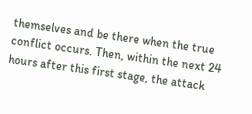themselves and be there when the true conflict occurs. Then, within the next 24 hours after this first stage, the attack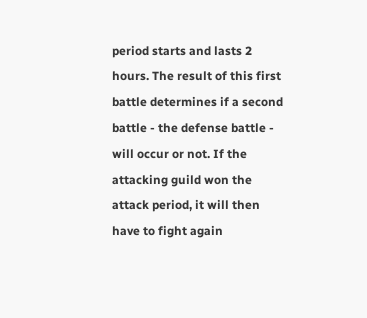period starts and lasts 2 hours. The result of this first battle determines if a second battle - the defense battle - will occur or not. If the attacking guild won the attack period, it will then have to fight again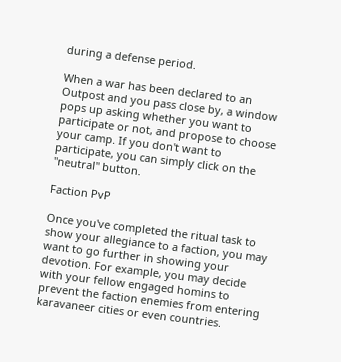during a defense period.

When a war has been declared to an Outpost and you pass close by, a window pops up asking whether you want to participate or not, and propose to choose your camp. If you don't want to participate, you can simply click on the "neutral" button.

Faction PvP

Once you've completed the ritual task to show your allegiance to a faction, you may want to go further in showing your devotion. For example, you may decide with your fellow engaged homins to prevent the faction enemies from entering karavaneer cities or even countries.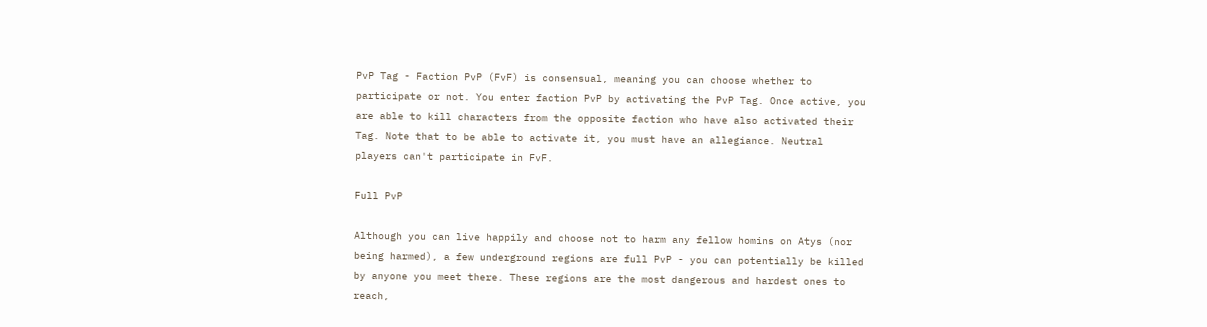PvP Tag - Faction PvP (FvF) is consensual, meaning you can choose whether to participate or not. You enter faction PvP by activating the PvP Tag. Once active, you are able to kill characters from the opposite faction who have also activated their Tag. Note that to be able to activate it, you must have an allegiance. Neutral players can't participate in FvF.

Full PvP

Although you can live happily and choose not to harm any fellow homins on Atys (nor being harmed), a few underground regions are full PvP - you can potentially be killed by anyone you meet there. These regions are the most dangerous and hardest ones to reach,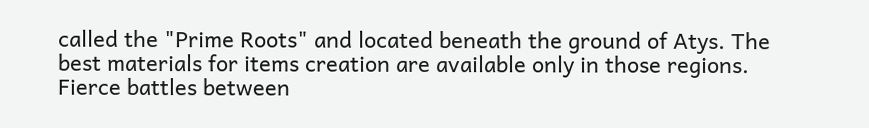called the "Prime Roots" and located beneath the ground of Atys. The best materials for items creation are available only in those regions. Fierce battles between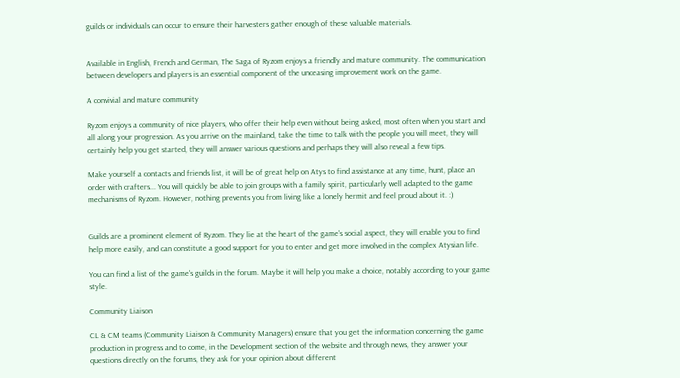guilds or individuals can occur to ensure their harvesters gather enough of these valuable materials.


Available in English, French and German, The Saga of Ryzom enjoys a friendly and mature community. The communication between developers and players is an essential component of the unceasing improvement work on the game.

A convivial and mature community

Ryzom enjoys a community of nice players, who offer their help even without being asked, most often when you start and all along your progression. As you arrive on the mainland, take the time to talk with the people you will meet, they will certainly help you get started, they will answer various questions and perhaps they will also reveal a few tips.

Make yourself a contacts and friends list, it will be of great help on Atys to find assistance at any time, hunt, place an order with crafters... You will quickly be able to join groups with a family spirit, particularly well adapted to the game mechanisms of Ryzom. However, nothing prevents you from living like a lonely hermit and feel proud about it. :)


Guilds are a prominent element of Ryzom. They lie at the heart of the game's social aspect, they will enable you to find help more easily, and can constitute a good support for you to enter and get more involved in the complex Atysian life.

You can find a list of the game's guilds in the forum. Maybe it will help you make a choice, notably according to your game style.

Community Liaison

CL & CM teams (Community Liaison & Community Managers) ensure that you get the information concerning the game production in progress and to come, in the Development section of the website and through news, they answer your questions directly on the forums, they ask for your opinion about different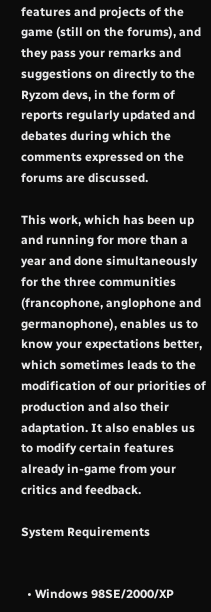features and projects of the game (still on the forums), and they pass your remarks and suggestions on directly to the Ryzom devs, in the form of reports regularly updated and debates during which the comments expressed on the forums are discussed.

This work, which has been up and running for more than a year and done simultaneously for the three communities (francophone, anglophone and germanophone), enables us to know your expectations better, which sometimes leads to the modification of our priorities of production and also their adaptation. It also enables us to modify certain features already in-game from your critics and feedback.

System Requirements


  • Windows 98SE/2000/XP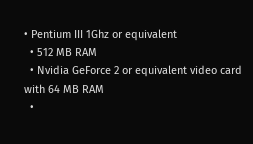• Pentium III 1Ghz or equivalent
  • 512 MB RAM
  • Nvidia GeForce 2 or equivalent video card with 64 MB RAM
  •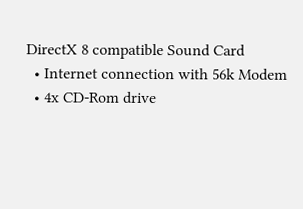DirectX 8 compatible Sound Card
  • Internet connection with 56k Modem
  • 4x CD-Rom drive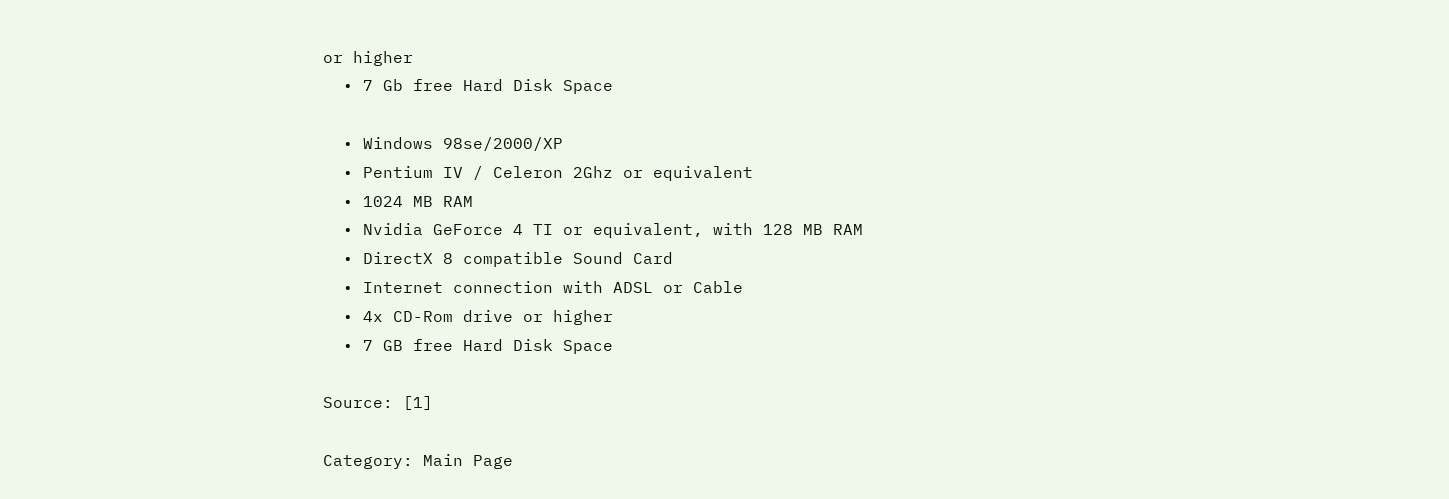or higher
  • 7 Gb free Hard Disk Space

  • Windows 98se/2000/XP
  • Pentium IV / Celeron 2Ghz or equivalent
  • 1024 MB RAM
  • Nvidia GeForce 4 TI or equivalent, with 128 MB RAM
  • DirectX 8 compatible Sound Card
  • Internet connection with ADSL or Cable
  • 4x CD-Rom drive or higher
  • 7 GB free Hard Disk Space

Source: [1]

Category: Main Page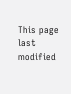This page last modified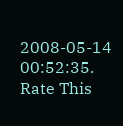2008-05-14 00:52:35.
Rate This